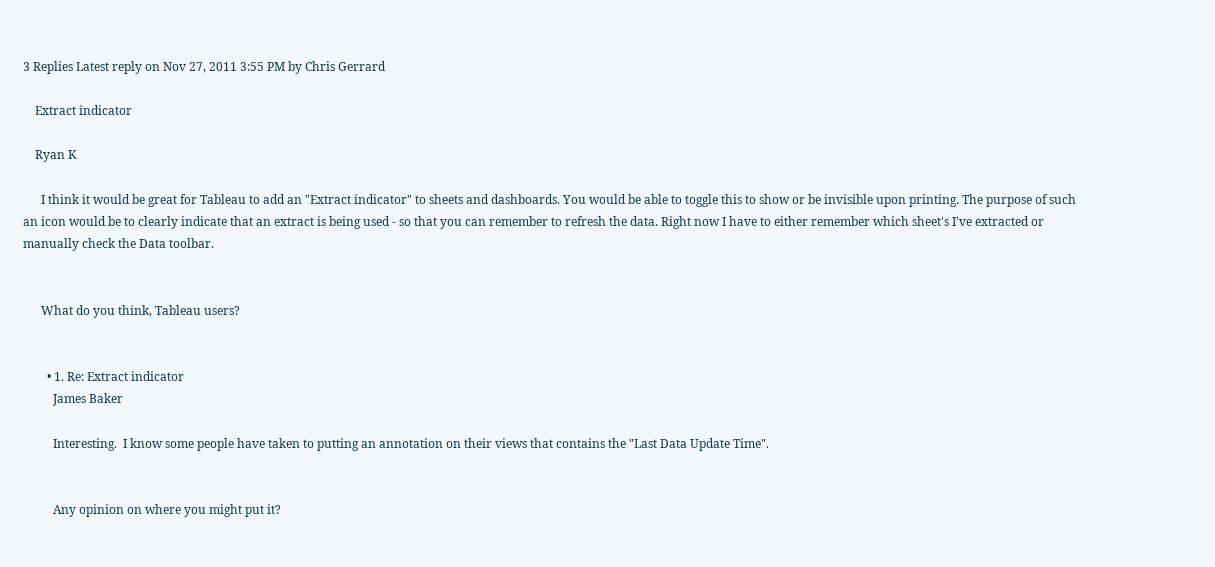3 Replies Latest reply on Nov 27, 2011 3:55 PM by Chris Gerrard

    Extract indicator

    Ryan K

      I think it would be great for Tableau to add an "Extract indicator" to sheets and dashboards. You would be able to toggle this to show or be invisible upon printing. The purpose of such an icon would be to clearly indicate that an extract is being used - so that you can remember to refresh the data. Right now I have to either remember which sheet's I've extracted or manually check the Data toolbar.


      What do you think, Tableau users?


        • 1. Re: Extract indicator
          James Baker

          Interesting.  I know some people have taken to putting an annotation on their views that contains the "Last Data Update Time".


          Any opinion on where you might put it?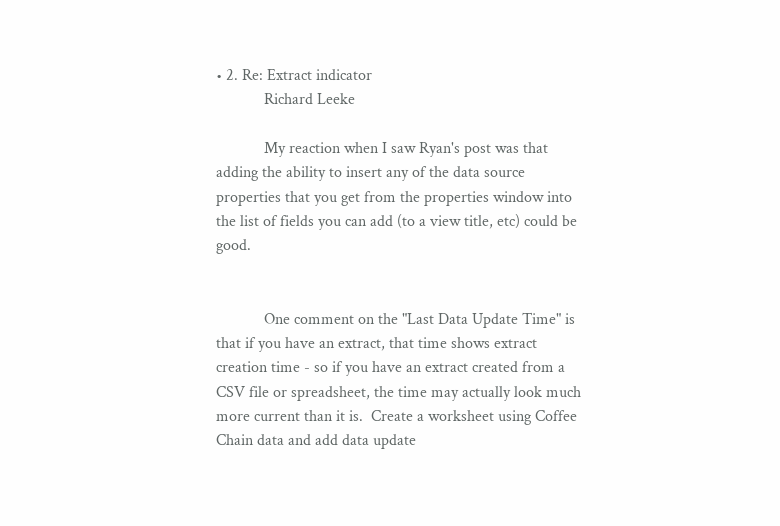• 2. Re: Extract indicator
            Richard Leeke

            My reaction when I saw Ryan's post was that adding the ability to insert any of the data source properties that you get from the properties window into the list of fields you can add (to a view title, etc) could be good.


            One comment on the "Last Data Update Time" is that if you have an extract, that time shows extract creation time - so if you have an extract created from a CSV file or spreadsheet, the time may actually look much more current than it is.  Create a worksheet using Coffee Chain data and add data update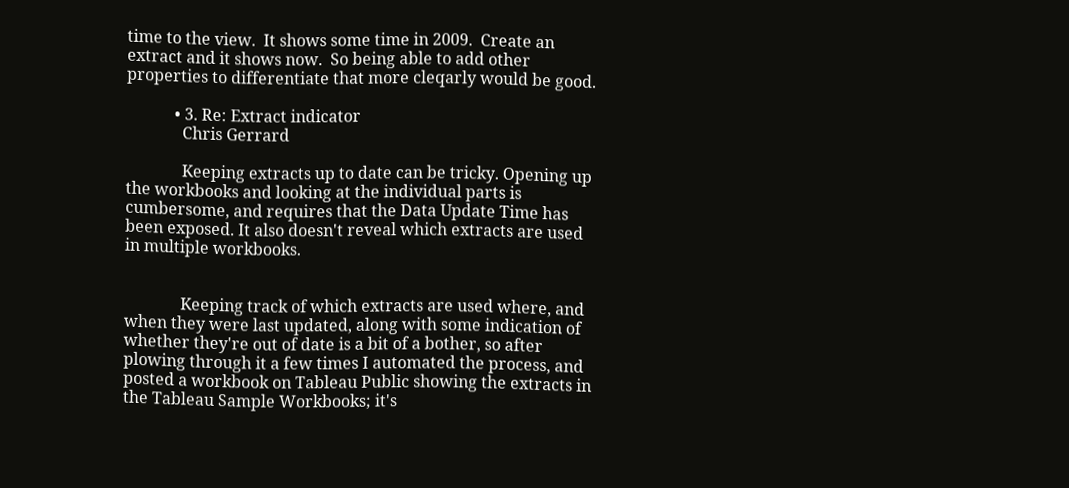time to the view.  It shows some time in 2009.  Create an extract and it shows now.  So being able to add other properties to differentiate that more cleqarly would be good.

            • 3. Re: Extract indicator
              Chris Gerrard

              Keeping extracts up to date can be tricky. Opening up the workbooks and looking at the individual parts is cumbersome, and requires that the Data Update Time has been exposed. It also doesn't reveal which extracts are used in multiple workbooks.


              Keeping track of which extracts are used where, and when they were last updated, along with some indication of whether they're out of date is a bit of a bother, so after plowing through it a few times I automated the process, and posted a workbook on Tableau Public showing the extracts in the Tableau Sample Workbooks; it's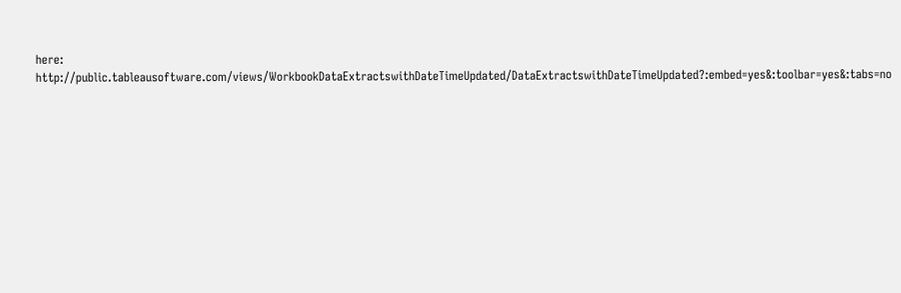here: http://public.tableausoftware.com/views/WorkbookDataExtractswithDateTimeUpdated/DataExtractswithDateTimeUpdated?:embed=yes&:toolbar=yes&:tabs=no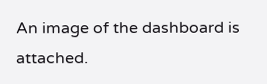An image of the dashboard is attached.